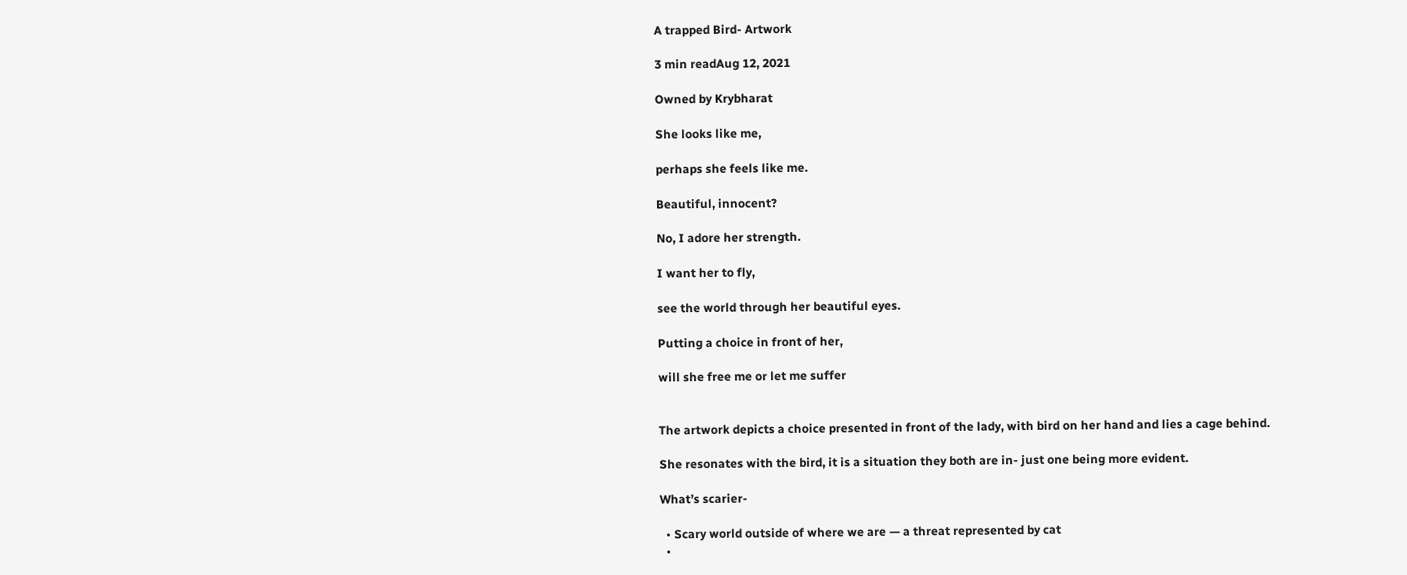A trapped Bird- Artwork

3 min readAug 12, 2021

Owned by Krybharat

She looks like me,

perhaps she feels like me.

Beautiful, innocent?

No, I adore her strength.

I want her to fly,

see the world through her beautiful eyes.

Putting a choice in front of her,

will she free me or let me suffer


The artwork depicts a choice presented in front of the lady, with bird on her hand and lies a cage behind.

She resonates with the bird, it is a situation they both are in- just one being more evident.

What’s scarier-

  • Scary world outside of where we are — a threat represented by cat
  •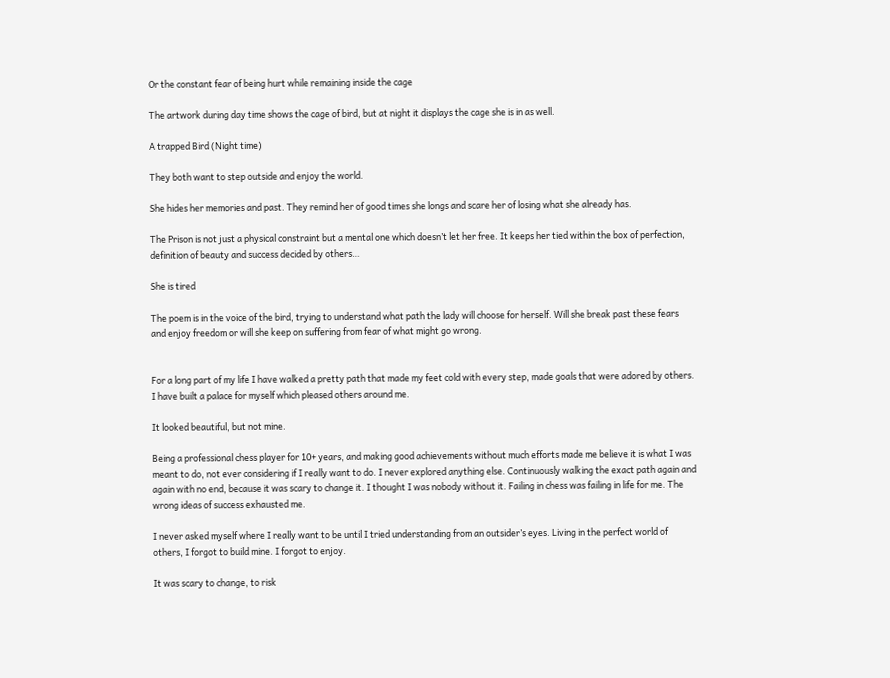Or the constant fear of being hurt while remaining inside the cage

The artwork during day time shows the cage of bird, but at night it displays the cage she is in as well.

A trapped Bird (Night time)

They both want to step outside and enjoy the world.

She hides her memories and past. They remind her of good times she longs and scare her of losing what she already has.

The Prison is not just a physical constraint but a mental one which doesn’t let her free. It keeps her tied within the box of perfection, definition of beauty and success decided by others…

She is tired

The poem is in the voice of the bird, trying to understand what path the lady will choose for herself. Will she break past these fears and enjoy freedom or will she keep on suffering from fear of what might go wrong.


For a long part of my life I have walked a pretty path that made my feet cold with every step, made goals that were adored by others. I have built a palace for myself which pleased others around me.

It looked beautiful, but not mine.

Being a professional chess player for 10+ years, and making good achievements without much efforts made me believe it is what I was meant to do, not ever considering if I really want to do. I never explored anything else. Continuously walking the exact path again and again with no end, because it was scary to change it. I thought I was nobody without it. Failing in chess was failing in life for me. The wrong ideas of success exhausted me.

I never asked myself where I really want to be until I tried understanding from an outsider’s eyes. Living in the perfect world of others, I forgot to build mine. I forgot to enjoy.

It was scary to change, to risk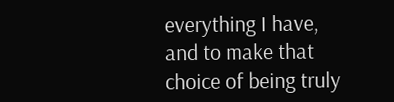everything I have, and to make that choice of being truly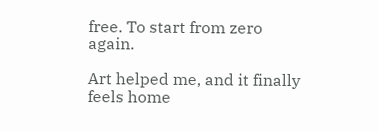free. To start from zero again.

Art helped me, and it finally feels home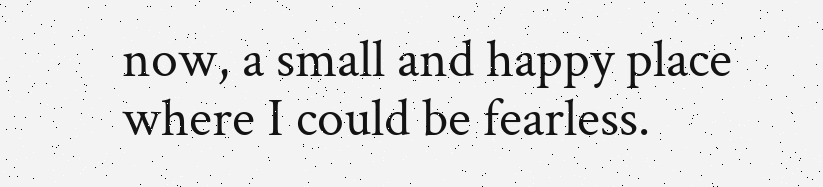now, a small and happy place where I could be fearless.